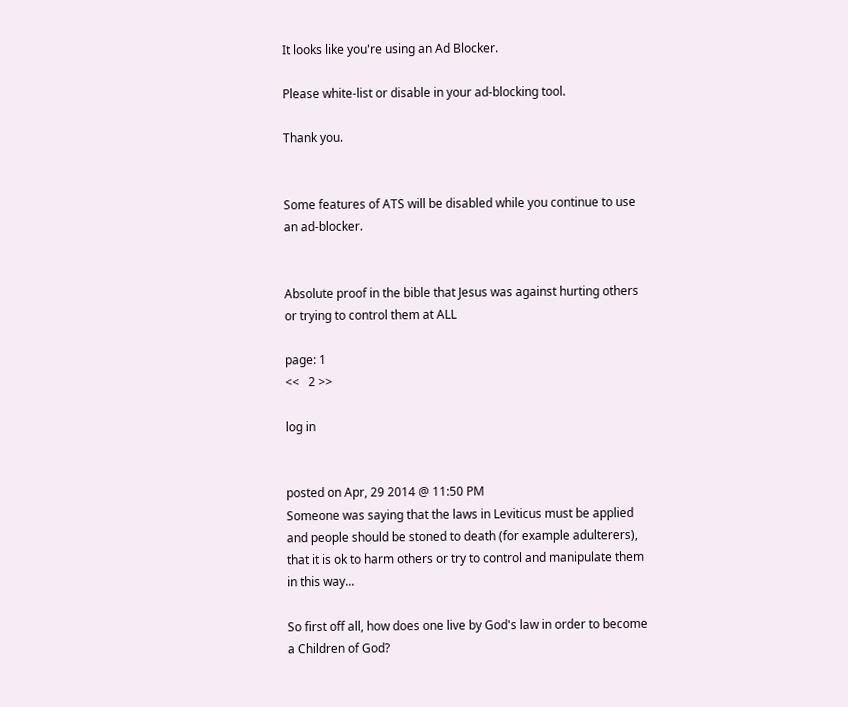It looks like you're using an Ad Blocker.

Please white-list or disable in your ad-blocking tool.

Thank you.


Some features of ATS will be disabled while you continue to use an ad-blocker.


Absolute proof in the bible that Jesus was against hurting others or trying to control them at ALL

page: 1
<<   2 >>

log in


posted on Apr, 29 2014 @ 11:50 PM
Someone was saying that the laws in Leviticus must be applied and people should be stoned to death (for example adulterers), that it is ok to harm others or try to control and manipulate them in this way...

So first off all, how does one live by God's law in order to become a Children of God?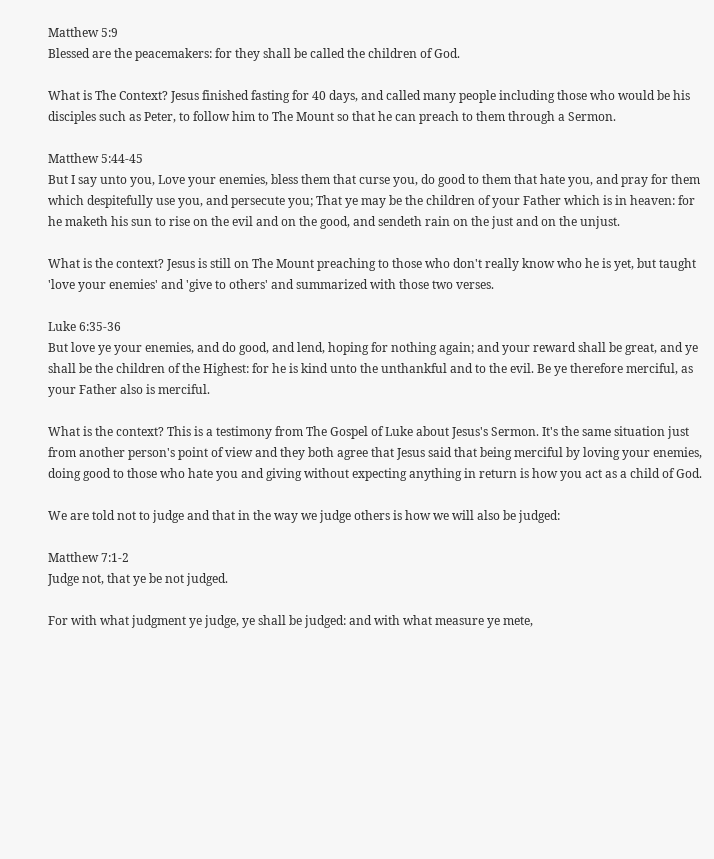Matthew 5:9
Blessed are the peacemakers: for they shall be called the children of God.

What is The Context? Jesus finished fasting for 40 days, and called many people including those who would be his disciples such as Peter, to follow him to The Mount so that he can preach to them through a Sermon.

Matthew 5:44-45
But I say unto you, Love your enemies, bless them that curse you, do good to them that hate you, and pray for them which despitefully use you, and persecute you; That ye may be the children of your Father which is in heaven: for he maketh his sun to rise on the evil and on the good, and sendeth rain on the just and on the unjust.

What is the context? Jesus is still on The Mount preaching to those who don't really know who he is yet, but taught 'love your enemies' and 'give to others' and summarized with those two verses.

Luke 6:35-36
But love ye your enemies, and do good, and lend, hoping for nothing again; and your reward shall be great, and ye shall be the children of the Highest: for he is kind unto the unthankful and to the evil. Be ye therefore merciful, as your Father also is merciful.

What is the context? This is a testimony from The Gospel of Luke about Jesus's Sermon. It's the same situation just from another person's point of view and they both agree that Jesus said that being merciful by loving your enemies, doing good to those who hate you and giving without expecting anything in return is how you act as a child of God.

We are told not to judge and that in the way we judge others is how we will also be judged:

Matthew 7:1-2
Judge not, that ye be not judged.

For with what judgment ye judge, ye shall be judged: and with what measure ye mete,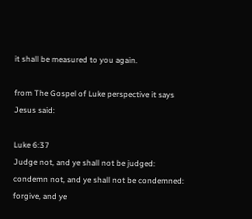it shall be measured to you again.

from The Gospel of Luke perspective it says Jesus said:

Luke 6:37
Judge not, and ye shall not be judged: condemn not, and ye shall not be condemned: forgive, and ye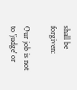shall be forgiven:

Our job is not to 'judge' or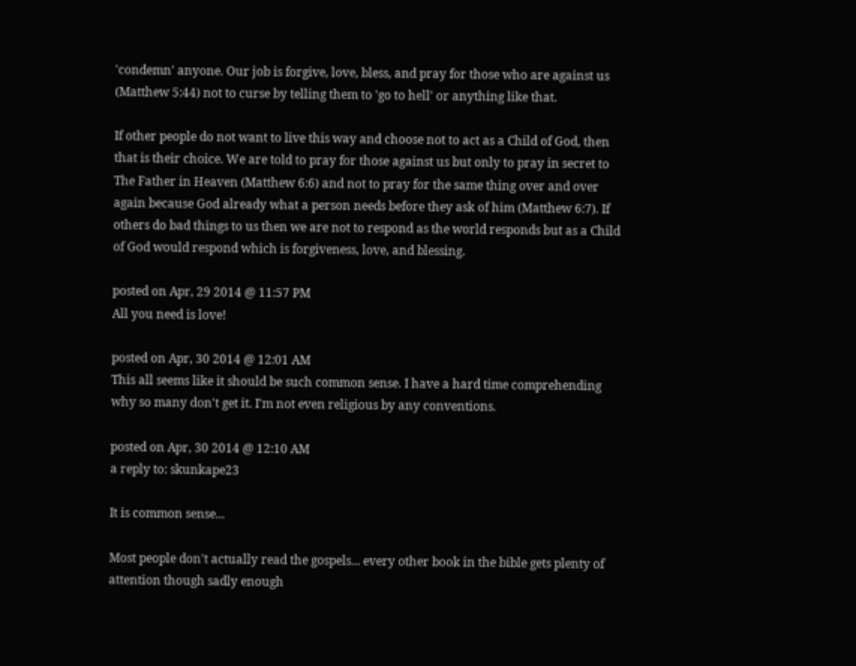'condemn' anyone. Our job is forgive, love, bless, and pray for those who are against us (Matthew 5:44) not to curse by telling them to 'go to hell' or anything like that.

If other people do not want to live this way and choose not to act as a Child of God, then that is their choice. We are told to pray for those against us but only to pray in secret to The Father in Heaven (Matthew 6:6) and not to pray for the same thing over and over again because God already what a person needs before they ask of him (Matthew 6:7). If others do bad things to us then we are not to respond as the world responds but as a Child of God would respond which is forgiveness, love, and blessing.

posted on Apr, 29 2014 @ 11:57 PM
All you need is love!

posted on Apr, 30 2014 @ 12:01 AM
This all seems like it should be such common sense. I have a hard time comprehending why so many don't get it. I'm not even religious by any conventions.

posted on Apr, 30 2014 @ 12:10 AM
a reply to: skunkape23

It is common sense...

Most people don't actually read the gospels... every other book in the bible gets plenty of attention though sadly enough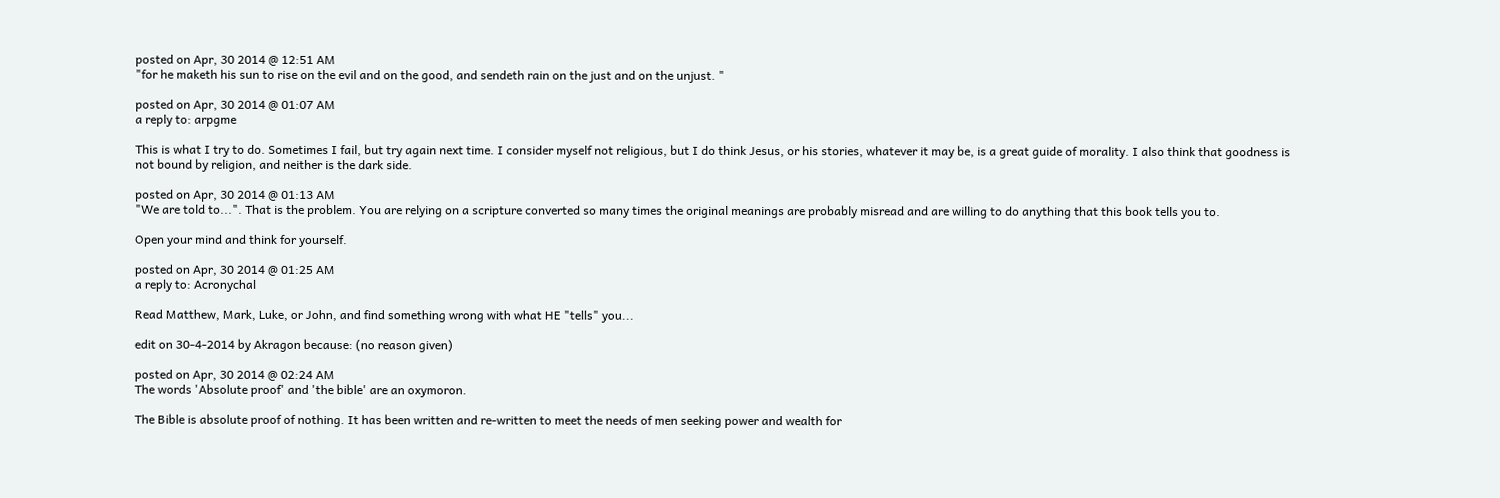posted on Apr, 30 2014 @ 12:51 AM
"for he maketh his sun to rise on the evil and on the good, and sendeth rain on the just and on the unjust. "

posted on Apr, 30 2014 @ 01:07 AM
a reply to: arpgme

This is what I try to do. Sometimes I fail, but try again next time. I consider myself not religious, but I do think Jesus, or his stories, whatever it may be, is a great guide of morality. I also think that goodness is not bound by religion, and neither is the dark side.

posted on Apr, 30 2014 @ 01:13 AM
"We are told to...". That is the problem. You are relying on a scripture converted so many times the original meanings are probably misread and are willing to do anything that this book tells you to.

Open your mind and think for yourself.

posted on Apr, 30 2014 @ 01:25 AM
a reply to: Acronychal

Read Matthew, Mark, Luke, or John, and find something wrong with what HE "tells" you...

edit on 30-4-2014 by Akragon because: (no reason given)

posted on Apr, 30 2014 @ 02:24 AM
The words 'Absolute proof' and 'the bible' are an oxymoron.

The Bible is absolute proof of nothing. It has been written and re-written to meet the needs of men seeking power and wealth for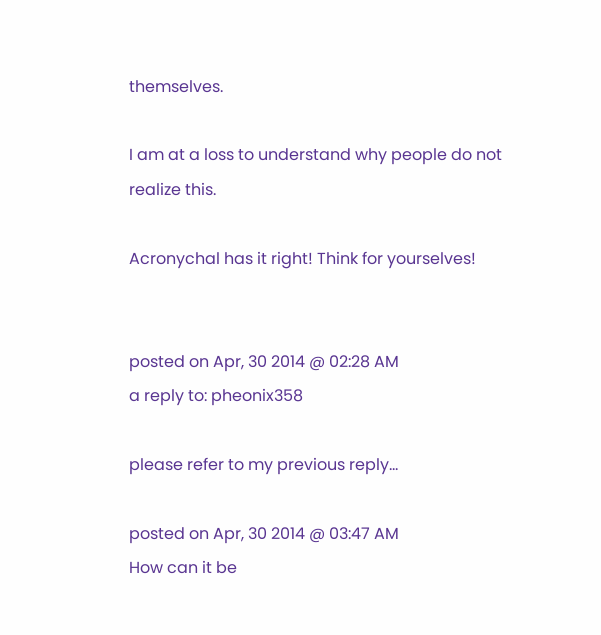themselves.

I am at a loss to understand why people do not realize this.

Acronychal has it right! Think for yourselves!


posted on Apr, 30 2014 @ 02:28 AM
a reply to: pheonix358

please refer to my previous reply...

posted on Apr, 30 2014 @ 03:47 AM
How can it be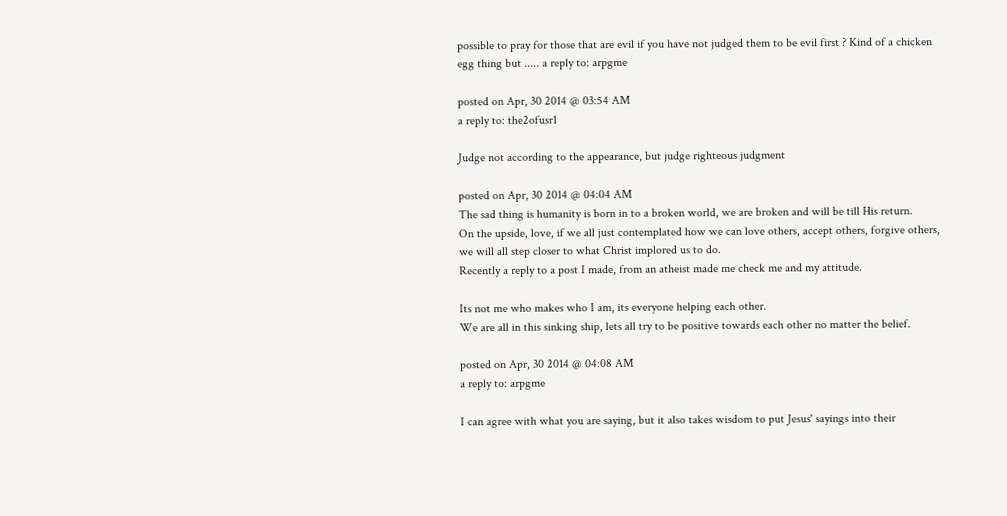possible to pray for those that are evil if you have not judged them to be evil first ? Kind of a chicken egg thing but ..... a reply to: arpgme

posted on Apr, 30 2014 @ 03:54 AM
a reply to: the2ofusr1

Judge not according to the appearance, but judge righteous judgment

posted on Apr, 30 2014 @ 04:04 AM
The sad thing is humanity is born in to a broken world, we are broken and will be till His return.
On the upside, love, if we all just contemplated how we can love others, accept others, forgive others, we will all step closer to what Christ implored us to do.
Recently a reply to a post I made, from an atheist made me check me and my attitude.

Its not me who makes who I am, its everyone helping each other.
We are all in this sinking ship, lets all try to be positive towards each other no matter the belief.

posted on Apr, 30 2014 @ 04:08 AM
a reply to: arpgme

I can agree with what you are saying, but it also takes wisdom to put Jesus' sayings into their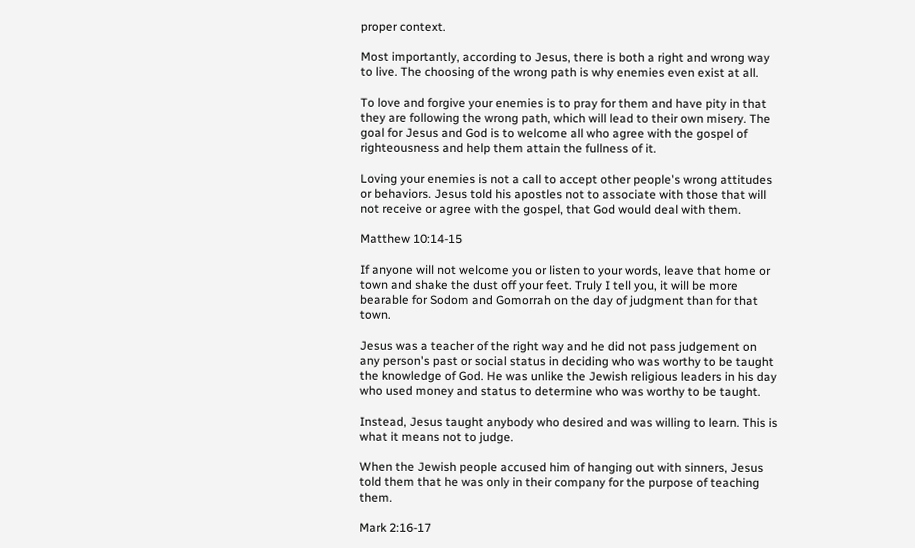proper context.

Most importantly, according to Jesus, there is both a right and wrong way to live. The choosing of the wrong path is why enemies even exist at all.

To love and forgive your enemies is to pray for them and have pity in that they are following the wrong path, which will lead to their own misery. The goal for Jesus and God is to welcome all who agree with the gospel of righteousness and help them attain the fullness of it.

Loving your enemies is not a call to accept other people's wrong attitudes or behaviors. Jesus told his apostles not to associate with those that will not receive or agree with the gospel, that God would deal with them.

Matthew 10:14-15

If anyone will not welcome you or listen to your words, leave that home or town and shake the dust off your feet. Truly I tell you, it will be more bearable for Sodom and Gomorrah on the day of judgment than for that town.

Jesus was a teacher of the right way and he did not pass judgement on any person's past or social status in deciding who was worthy to be taught the knowledge of God. He was unlike the Jewish religious leaders in his day who used money and status to determine who was worthy to be taught.

Instead, Jesus taught anybody who desired and was willing to learn. This is what it means not to judge.

When the Jewish people accused him of hanging out with sinners, Jesus told them that he was only in their company for the purpose of teaching them.

Mark 2:16-17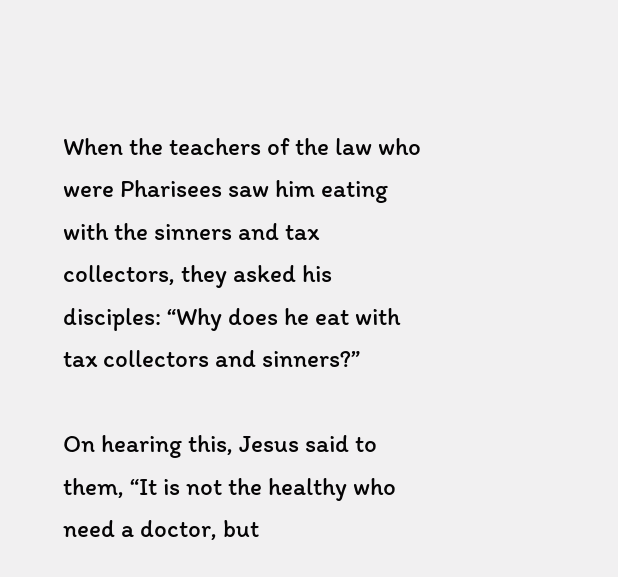When the teachers of the law who were Pharisees saw him eating with the sinners and tax collectors, they asked his disciples: “Why does he eat with tax collectors and sinners?”

On hearing this, Jesus said to them, “It is not the healthy who need a doctor, but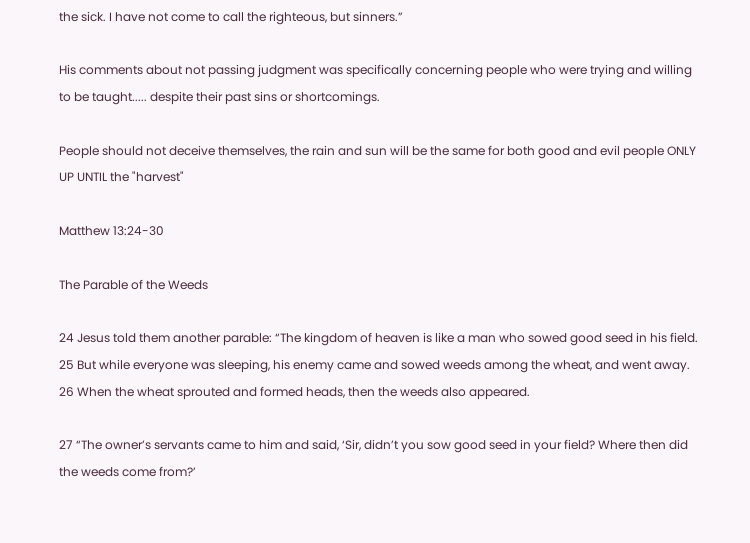the sick. I have not come to call the righteous, but sinners.”

His comments about not passing judgment was specifically concerning people who were trying and willing to be taught..... despite their past sins or shortcomings.

People should not deceive themselves, the rain and sun will be the same for both good and evil people ONLY UP UNTIL the "harvest"

Matthew 13:24-30

The Parable of the Weeds

24 Jesus told them another parable: “The kingdom of heaven is like a man who sowed good seed in his field. 25 But while everyone was sleeping, his enemy came and sowed weeds among the wheat, and went away. 26 When the wheat sprouted and formed heads, then the weeds also appeared.

27 “The owner’s servants came to him and said, ‘Sir, didn’t you sow good seed in your field? Where then did the weeds come from?’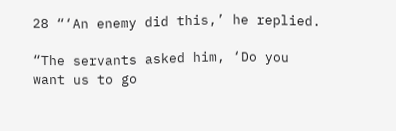28 “‘An enemy did this,’ he replied.

“The servants asked him, ‘Do you want us to go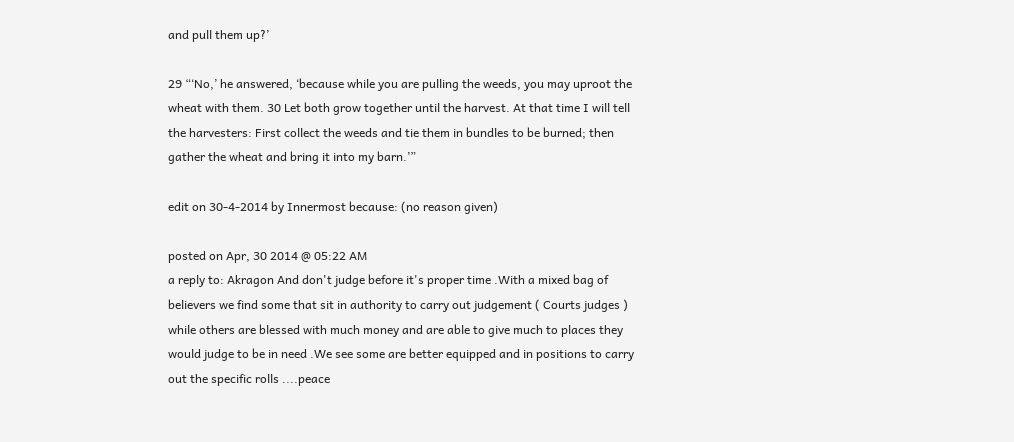and pull them up?’

29 “‘No,’ he answered, ‘because while you are pulling the weeds, you may uproot the wheat with them. 30 Let both grow together until the harvest. At that time I will tell the harvesters: First collect the weeds and tie them in bundles to be burned; then gather the wheat and bring it into my barn.’”

edit on 30-4-2014 by Innermost because: (no reason given)

posted on Apr, 30 2014 @ 05:22 AM
a reply to: Akragon And don't judge before it's proper time .With a mixed bag of believers we find some that sit in authority to carry out judgement ( Courts judges ) while others are blessed with much money and are able to give much to places they would judge to be in need .We see some are better equipped and in positions to carry out the specific rolls ....peace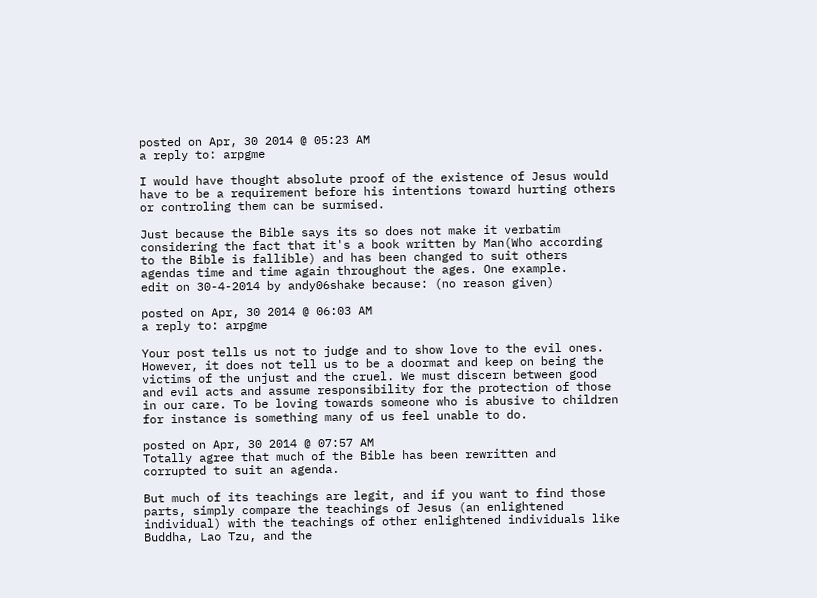posted on Apr, 30 2014 @ 05:23 AM
a reply to: arpgme

I would have thought absolute proof of the existence of Jesus would have to be a requirement before his intentions toward hurting others or controling them can be surmised.

Just because the Bible says its so does not make it verbatim considering the fact that it's a book written by Man(Who according to the Bible is fallible) and has been changed to suit others agendas time and time again throughout the ages. One example.
edit on 30-4-2014 by andy06shake because: (no reason given)

posted on Apr, 30 2014 @ 06:03 AM
a reply to: arpgme

Your post tells us not to judge and to show love to the evil ones. However, it does not tell us to be a doormat and keep on being the victims of the unjust and the cruel. We must discern between good and evil acts and assume responsibility for the protection of those in our care. To be loving towards someone who is abusive to children for instance is something many of us feel unable to do.

posted on Apr, 30 2014 @ 07:57 AM
Totally agree that much of the Bible has been rewritten and corrupted to suit an agenda.

But much of its teachings are legit, and if you want to find those parts, simply compare the teachings of Jesus (an enlightened individual) with the teachings of other enlightened individuals like Buddha, Lao Tzu, and the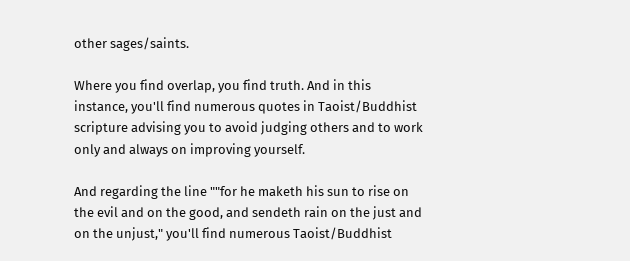other sages/saints.

Where you find overlap, you find truth. And in this instance, you'll find numerous quotes in Taoist/Buddhist scripture advising you to avoid judging others and to work only and always on improving yourself.

And regarding the line ""for he maketh his sun to rise on the evil and on the good, and sendeth rain on the just and on the unjust," you'll find numerous Taoist/Buddhist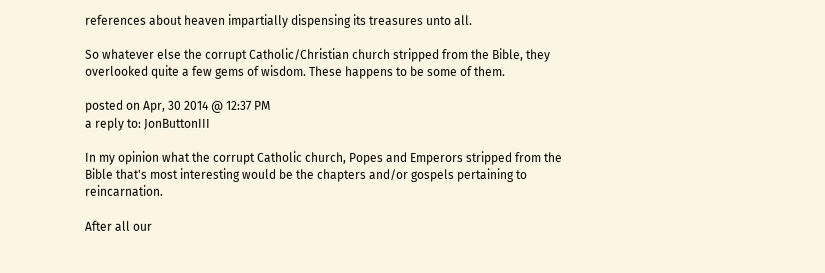references about heaven impartially dispensing its treasures unto all.

So whatever else the corrupt Catholic/Christian church stripped from the Bible, they overlooked quite a few gems of wisdom. These happens to be some of them.

posted on Apr, 30 2014 @ 12:37 PM
a reply to: JonButtonIII

In my opinion what the corrupt Catholic church, Popes and Emperors stripped from the Bible that's most interesting would be the chapters and/or gospels pertaining to reincarnation.

After all our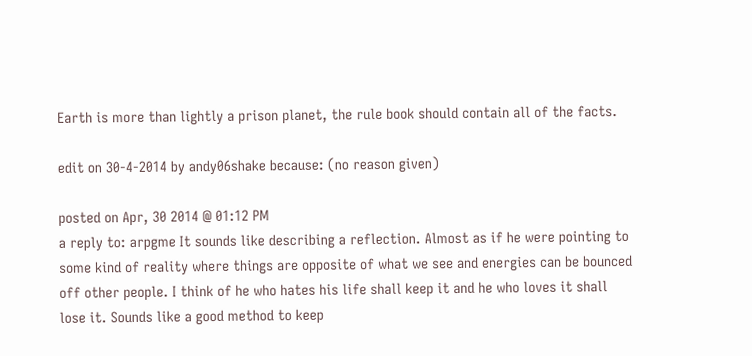Earth is more than lightly a prison planet, the rule book should contain all of the facts.

edit on 30-4-2014 by andy06shake because: (no reason given)

posted on Apr, 30 2014 @ 01:12 PM
a reply to: arpgme It sounds like describing a reflection. Almost as if he were pointing to some kind of reality where things are opposite of what we see and energies can be bounced off other people. I think of he who hates his life shall keep it and he who loves it shall lose it. Sounds like a good method to keep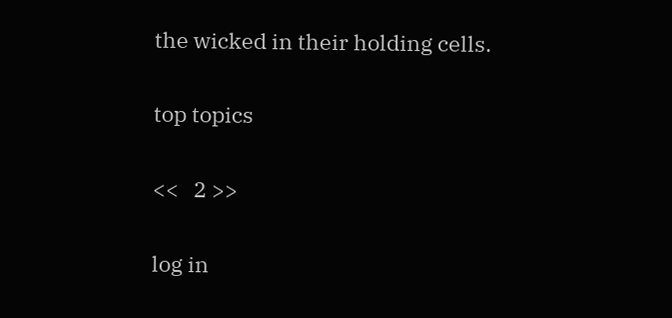the wicked in their holding cells.

top topics

<<   2 >>

log in